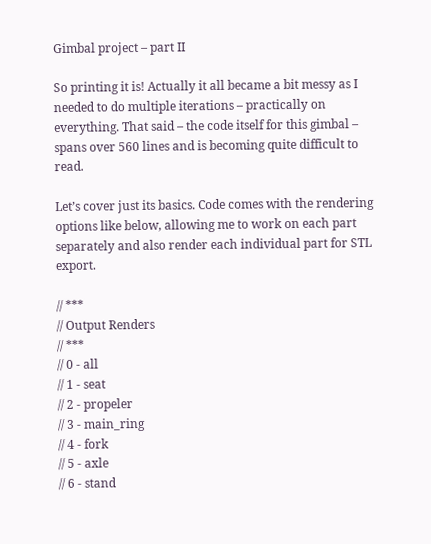Gimbal project – part II

So printing it is! Actually it all became a bit messy as I needed to do multiple iterations – practically on everything. That said – the code itself for this gimbal – spans over 560 lines and is becoming quite difficult to read.

Let’s cover just its basics. Code comes with the rendering options like below, allowing me to work on each part separately and also render each individual part for STL export.

// ***
// Output Renders
// ***
// 0 - all
// 1 - seat
// 2 - propeler
// 3 - main_ring
// 4 - fork
// 5 - axle
// 6 - stand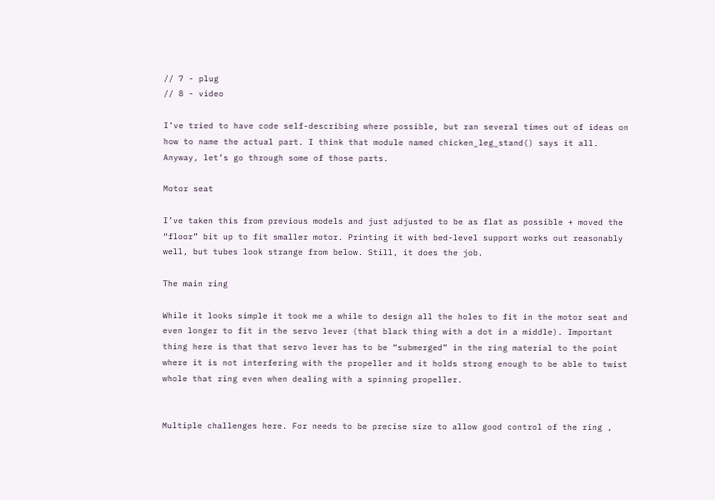// 7 - plug
// 8 - video

I’ve tried to have code self-describing where possible, but ran several times out of ideas on how to name the actual part. I think that module named chicken_leg_stand() says it all. Anyway, let’s go through some of those parts.

Motor seat

I’ve taken this from previous models and just adjusted to be as flat as possible + moved the “floor” bit up to fit smaller motor. Printing it with bed-level support works out reasonably well, but tubes look strange from below. Still, it does the job.

The main ring

While it looks simple it took me a while to design all the holes to fit in the motor seat and even longer to fit in the servo lever (that black thing with a dot in a middle). Important thing here is that that servo lever has to be “submerged” in the ring material to the point where it is not interfering with the propeller and it holds strong enough to be able to twist whole that ring even when dealing with a spinning propeller.


Multiple challenges here. For needs to be precise size to allow good control of the ring ,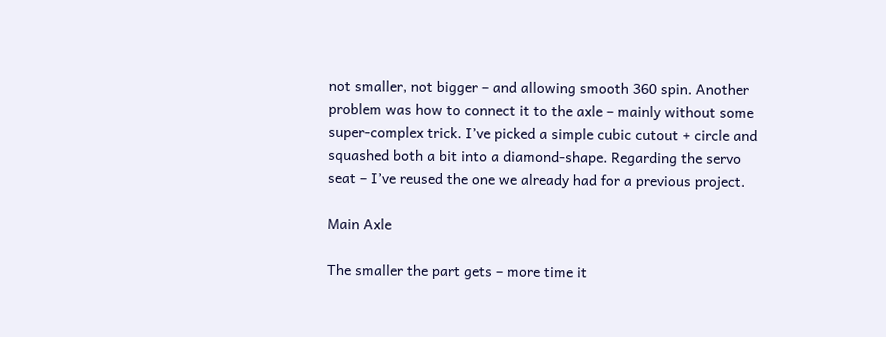not smaller, not bigger – and allowing smooth 360 spin. Another problem was how to connect it to the axle – mainly without some super-complex trick. I’ve picked a simple cubic cutout + circle and squashed both a bit into a diamond-shape. Regarding the servo seat – I’ve reused the one we already had for a previous project.

Main Axle

The smaller the part gets – more time it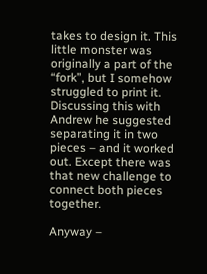takes to design it. This little monster was originally a part of the “fork”, but I somehow struggled to print it. Discussing this with Andrew he suggested separating it in two pieces – and it worked out. Except there was that new challenge to connect both pieces together.

Anyway –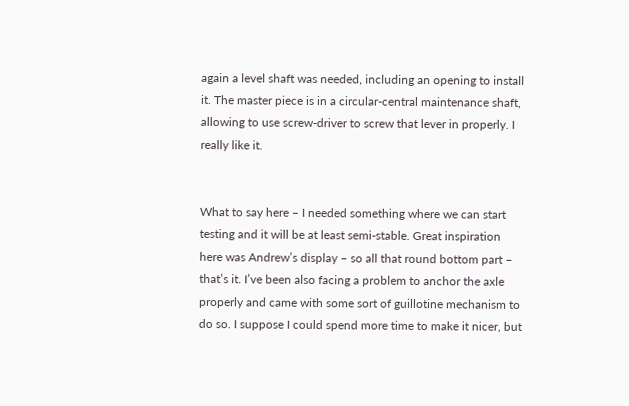again a level shaft was needed, including an opening to install it. The master piece is in a circular-central maintenance shaft, allowing to use screw-driver to screw that lever in properly. I really like it.


What to say here – I needed something where we can start testing and it will be at least semi-stable. Great inspiration here was Andrew’s display – so all that round bottom part – that’s it. I’ve been also facing a problem to anchor the axle properly and came with some sort of guillotine mechanism to do so. I suppose I could spend more time to make it nicer, but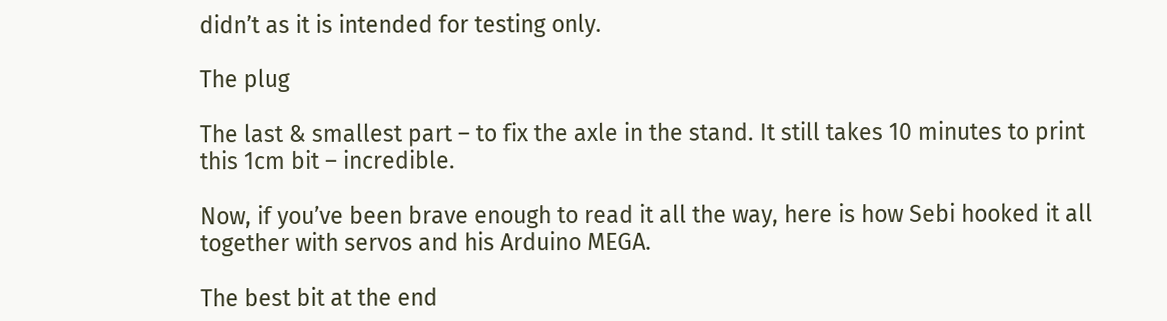didn’t as it is intended for testing only.

The plug

The last & smallest part – to fix the axle in the stand. It still takes 10 minutes to print this 1cm bit – incredible.

Now, if you’ve been brave enough to read it all the way, here is how Sebi hooked it all together with servos and his Arduino MEGA.

The best bit at the end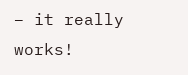– it really works!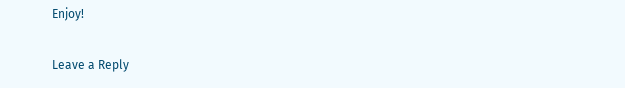Enjoy!

Leave a Reply